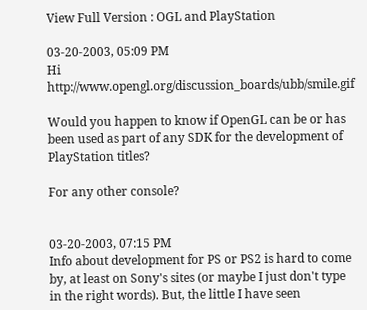View Full Version : OGL and PlayStation

03-20-2003, 05:09 PM
Hi http://www.opengl.org/discussion_boards/ubb/smile.gif

Would you happen to know if OpenGL can be or has been used as part of any SDK for the development of PlayStation titles?

For any other console?


03-20-2003, 07:15 PM
Info about development for PS or PS2 is hard to come by, at least on Sony's sites (or maybe I just don't type in the right words). But, the little I have seen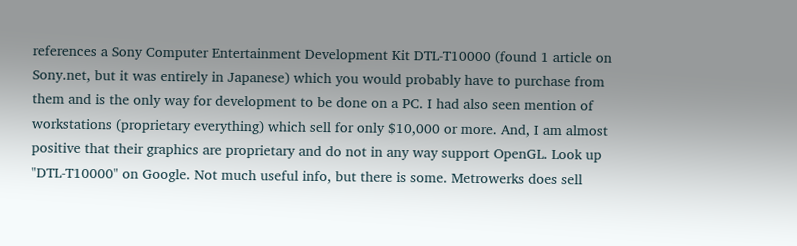references a Sony Computer Entertainment Development Kit DTL-T10000 (found 1 article on Sony.net, but it was entirely in Japanese) which you would probably have to purchase from them and is the only way for development to be done on a PC. I had also seen mention of workstations (proprietary everything) which sell for only $10,000 or more. And, I am almost positive that their graphics are proprietary and do not in any way support OpenGL. Look up "DTL-T10000" on Google. Not much useful info, but there is some. Metrowerks does sell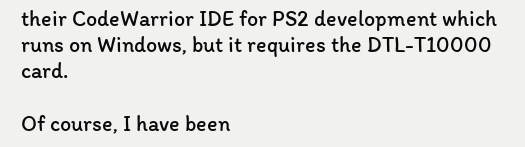their CodeWarrior IDE for PS2 development which runs on Windows, but it requires the DTL-T10000 card.

Of course, I have been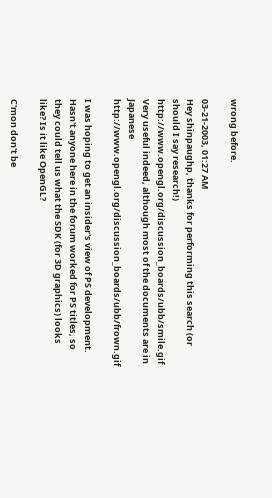wrong before.

03-21-2003, 01:27 AM
Hey shinpaughp, thanks for performing this search (or should I say research!) http://www.opengl.org/discussion_boards/ubb/smile.gif Very useful indeed, although most of the documents are in Japanese http://www.opengl.org/discussion_boards/ubb/frown.gif

I was hoping to get an insider's view of PS development. Hasn't anyone here in the forum worked for PS titles, so they could tell us what the SDK (for 3D graphics) looks like? Is it like OpenGL?

C'mon don't be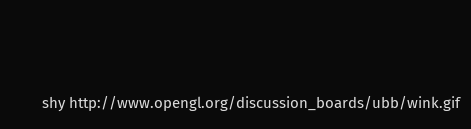shy http://www.opengl.org/discussion_boards/ubb/wink.gif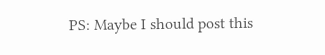PS: Maybe I should post this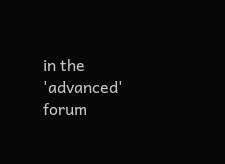in the 'advanced' forum